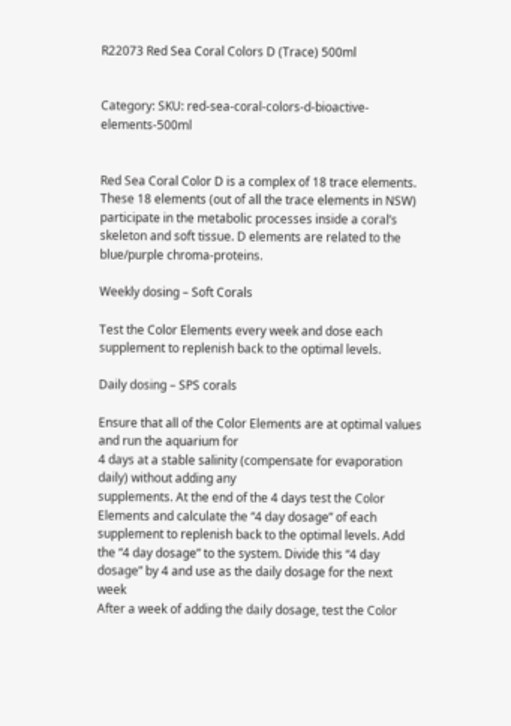R22073 Red Sea Coral Colors D (Trace) 500ml


Category: SKU: red-sea-coral-colors-d-bioactive-elements-500ml


Red Sea Coral Color D is a complex of 18 trace elements. These 18 elements (out of all the trace elements in NSW) participate in the metabolic processes inside a coral’s skeleton and soft tissue. D elements are related to the blue/purple chroma-proteins.

Weekly dosing – Soft Corals

Test the Color Elements every week and dose each supplement to replenish back to the optimal levels.

Daily dosing – SPS corals

Ensure that all of the Color Elements are at optimal values and run the aquarium for
4 days at a stable salinity (compensate for evaporation daily) without adding any
supplements. At the end of the 4 days test the Color Elements and calculate the “4 day dosage” of each supplement to replenish back to the optimal levels. Add the “4 day dosage” to the system. Divide this “4 day dosage” by 4 and use as the daily dosage for the next week
After a week of adding the daily dosage, test the Color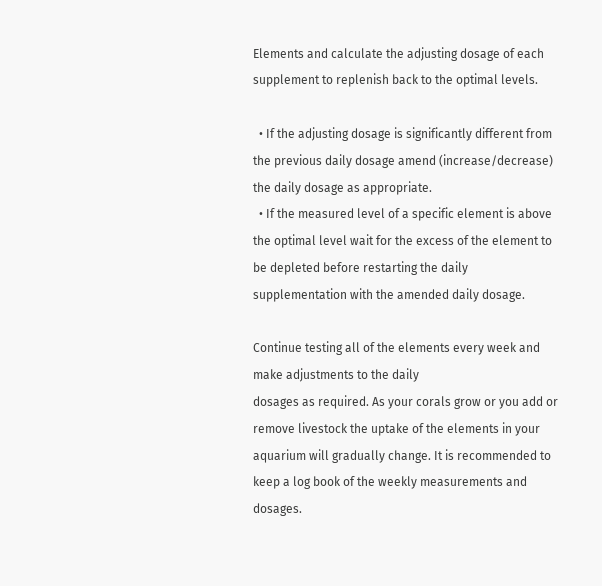Elements and calculate the adjusting dosage of each supplement to replenish back to the optimal levels.

  • If the adjusting dosage is significantly different from the previous daily dosage amend (increase/decrease) the daily dosage as appropriate.
  • If the measured level of a specific element is above the optimal level wait for the excess of the element to be depleted before restarting the daily supplementation with the amended daily dosage.

Continue testing all of the elements every week and make adjustments to the daily
dosages as required. As your corals grow or you add or remove livestock the uptake of the elements in your aquarium will gradually change. It is recommended to keep a log book of the weekly measurements and dosages.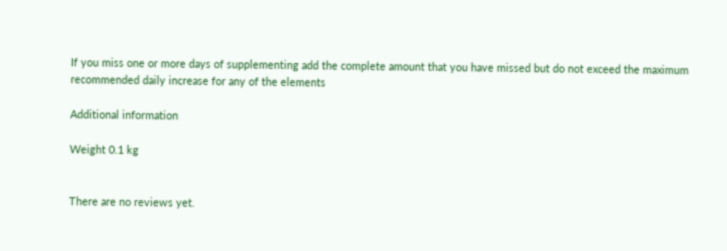If you miss one or more days of supplementing add the complete amount that you have missed but do not exceed the maximum recommended daily increase for any of the elements

Additional information

Weight 0.1 kg


There are no reviews yet.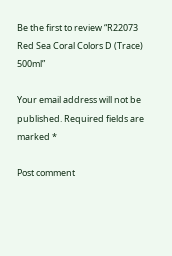Be the first to review “R22073 Red Sea Coral Colors D (Trace) 500ml”

Your email address will not be published. Required fields are marked *

Post comment